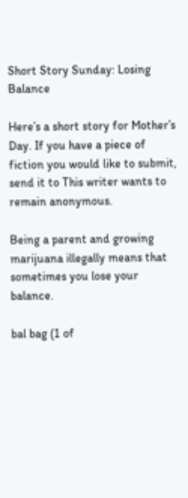Short Story Sunday: Losing Balance

Here’s a short story for Mother’s Day. If you have a piece of fiction you would like to submit, send it to This writer wants to remain anonymous.

Being a parent and growing marijuana illegally means that sometimes you lose your balance.

bal bag (1 of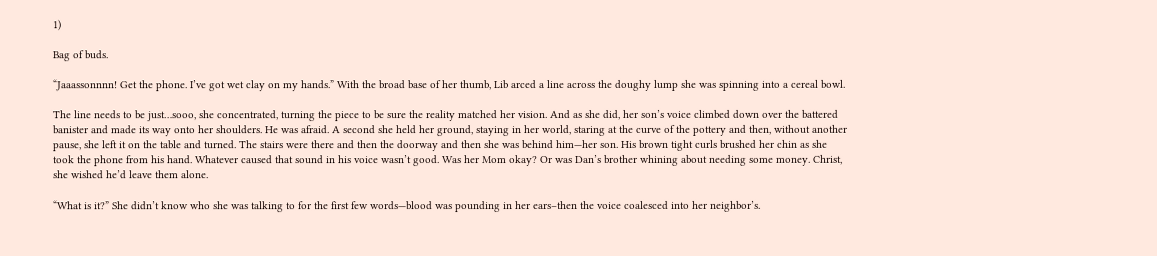1)

Bag of buds.

“Jaaassonnnn! Get the phone. I’ve got wet clay on my hands.” With the broad base of her thumb, Lib arced a line across the doughy lump she was spinning into a cereal bowl.

The line needs to be just…sooo, she concentrated, turning the piece to be sure the reality matched her vision. And as she did, her son’s voice climbed down over the battered banister and made its way onto her shoulders. He was afraid. A second she held her ground, staying in her world, staring at the curve of the pottery and then, without another pause, she left it on the table and turned. The stairs were there and then the doorway and then she was behind him—her son. His brown tight curls brushed her chin as she took the phone from his hand. Whatever caused that sound in his voice wasn’t good. Was her Mom okay? Or was Dan’s brother whining about needing some money. Christ, she wished he’d leave them alone.

“What is it?” She didn’t know who she was talking to for the first few words—blood was pounding in her ears–then the voice coalesced into her neighbor’s.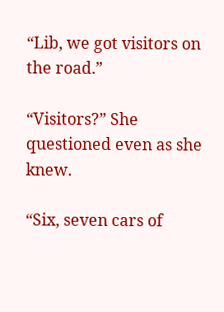“Lib, we got visitors on the road.”

“Visitors?” She questioned even as she knew.

“Six, seven cars of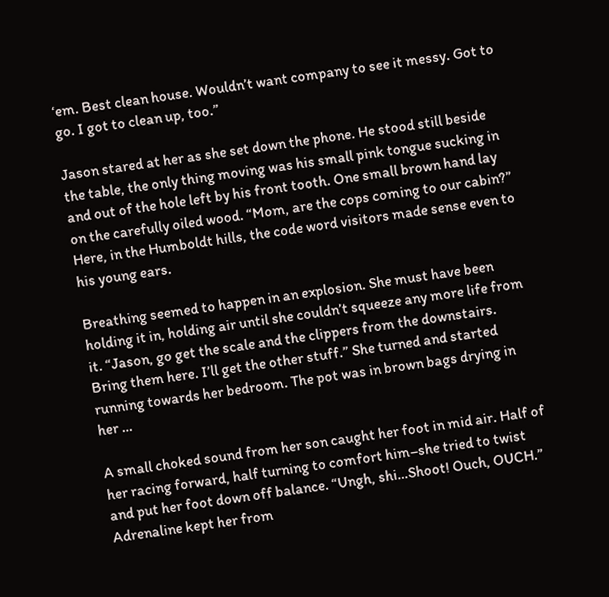‘em. Best clean house. Wouldn’t want company to see it messy. Got to go. I got to clean up, too.”

Jason stared at her as she set down the phone. He stood still beside the table, the only thing moving was his small pink tongue sucking in and out of the hole left by his front tooth. One small brown hand lay on the carefully oiled wood. “Mom, are the cops coming to our cabin?” Here, in the Humboldt hills, the code word visitors made sense even to his young ears.

Breathing seemed to happen in an explosion. She must have been holding it in, holding air until she couldn’t squeeze any more life from it. “Jason, go get the scale and the clippers from the downstairs. Bring them here. I’ll get the other stuff.” She turned and started running towards her bedroom. The pot was in brown bags drying in her …

A small choked sound from her son caught her foot in mid air. Half of her racing forward, half turning to comfort him–she tried to twist and put her foot down off balance. “Ungh, shi…Shoot! Ouch, OUCH.” Adrenaline kept her from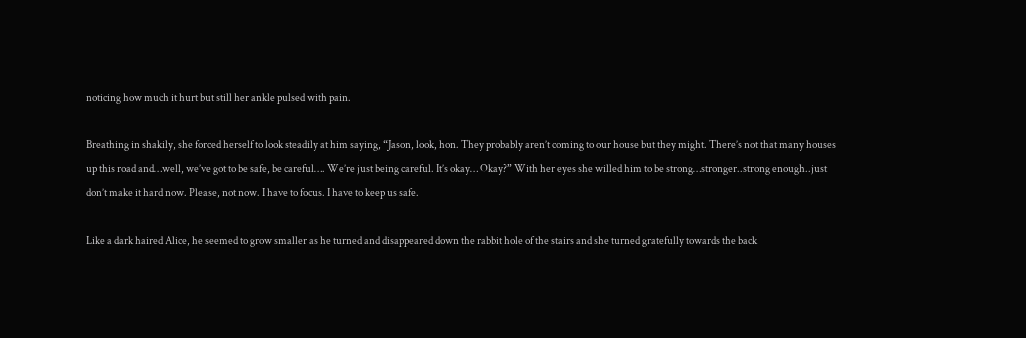noticing how much it hurt but still her ankle pulsed with pain.

Breathing in shakily, she forced herself to look steadily at him saying, “Jason, look, hon. They probably aren’t coming to our house but they might. There’s not that many houses up this road and…well, we’ve got to be safe, be careful…. We’re just being careful. It’s okay… Okay?” With her eyes she willed him to be strong…stronger..strong enough..just don’t make it hard now. Please, not now. I have to focus. I have to keep us safe.

Like a dark haired Alice, he seemed to grow smaller as he turned and disappeared down the rabbit hole of the stairs and she turned gratefully towards the back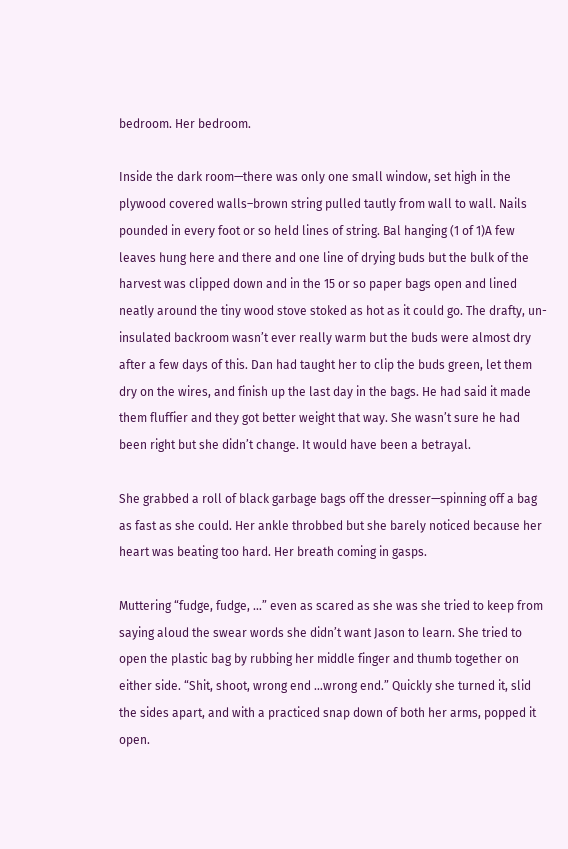bedroom. Her bedroom.

Inside the dark room—there was only one small window, set high in the plywood covered walls–brown string pulled tautly from wall to wall. Nails pounded in every foot or so held lines of string. Bal hanging (1 of 1)A few leaves hung here and there and one line of drying buds but the bulk of the harvest was clipped down and in the 15 or so paper bags open and lined neatly around the tiny wood stove stoked as hot as it could go. The drafty, un-insulated backroom wasn’t ever really warm but the buds were almost dry after a few days of this. Dan had taught her to clip the buds green, let them dry on the wires, and finish up the last day in the bags. He had said it made them fluffier and they got better weight that way. She wasn’t sure he had been right but she didn’t change. It would have been a betrayal.

She grabbed a roll of black garbage bags off the dresser—spinning off a bag as fast as she could. Her ankle throbbed but she barely noticed because her heart was beating too hard. Her breath coming in gasps.

Muttering “fudge, fudge, …” even as scared as she was she tried to keep from saying aloud the swear words she didn’t want Jason to learn. She tried to open the plastic bag by rubbing her middle finger and thumb together on either side. “Shit, shoot, wrong end …wrong end.” Quickly she turned it, slid the sides apart, and with a practiced snap down of both her arms, popped it open.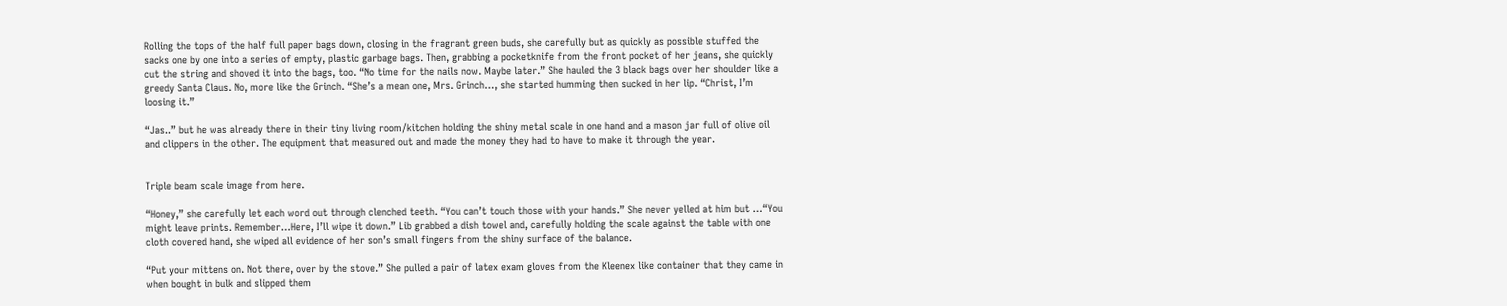Rolling the tops of the half full paper bags down, closing in the fragrant green buds, she carefully but as quickly as possible stuffed the sacks one by one into a series of empty, plastic garbage bags. Then, grabbing a pocketknife from the front pocket of her jeans, she quickly cut the string and shoved it into the bags, too. “No time for the nails now. Maybe later.” She hauled the 3 black bags over her shoulder like a greedy Santa Claus. No, more like the Grinch. “She’s a mean one, Mrs. Grinch…, she started humming then sucked in her lip. “Christ, I’m loosing it.”

“Jas..” but he was already there in their tiny living room/kitchen holding the shiny metal scale in one hand and a mason jar full of olive oil and clippers in the other. The equipment that measured out and made the money they had to have to make it through the year.


Triple beam scale image from here.

“Honey,” she carefully let each word out through clenched teeth. “You can’t touch those with your hands.” She never yelled at him but …“You might leave prints. Remember…Here, I’ll wipe it down.” Lib grabbed a dish towel and, carefully holding the scale against the table with one cloth covered hand, she wiped all evidence of her son’s small fingers from the shiny surface of the balance.

“Put your mittens on. Not there, over by the stove.” She pulled a pair of latex exam gloves from the Kleenex like container that they came in when bought in bulk and slipped them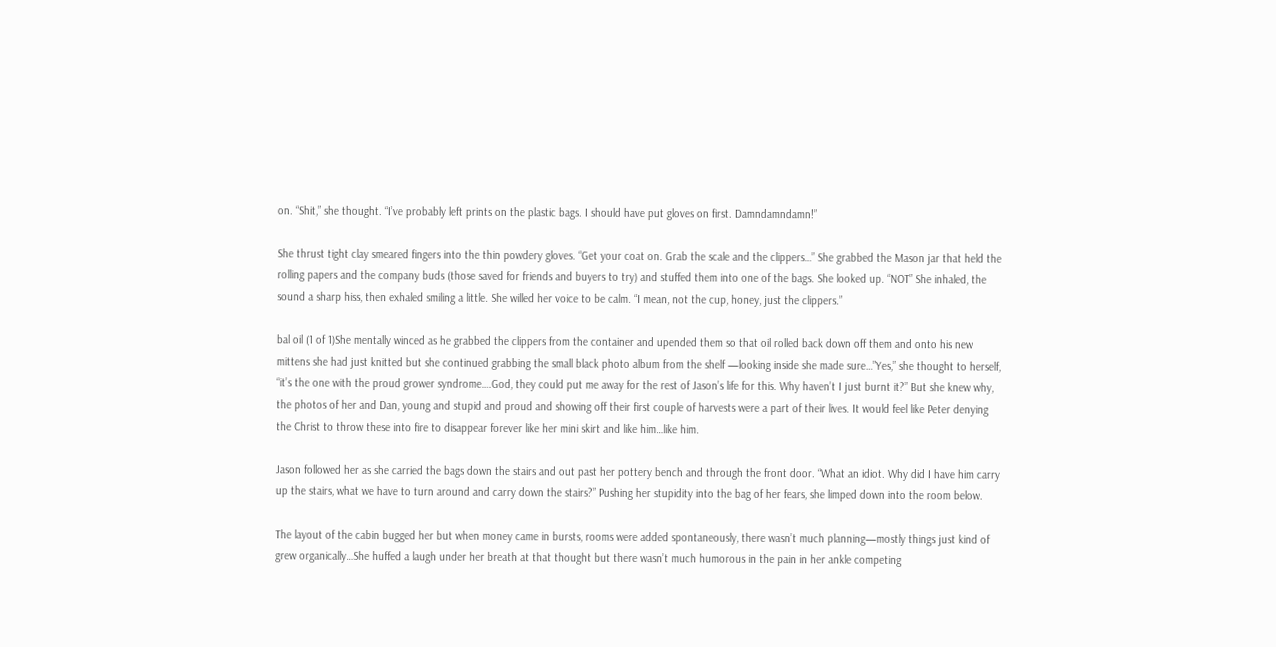on. “Shit,” she thought. “I’ve probably left prints on the plastic bags. I should have put gloves on first. Damndamndamn!”

She thrust tight clay smeared fingers into the thin powdery gloves. “Get your coat on. Grab the scale and the clippers…” She grabbed the Mason jar that held the rolling papers and the company buds (those saved for friends and buyers to try) and stuffed them into one of the bags. She looked up. “NOT” She inhaled, the sound a sharp hiss, then exhaled smiling a little. She willed her voice to be calm. “I mean, not the cup, honey, just the clippers.”

bal oil (1 of 1)She mentally winced as he grabbed the clippers from the container and upended them so that oil rolled back down off them and onto his new mittens she had just knitted but she continued grabbing the small black photo album from the shelf —looking inside she made sure…”Yes,” she thought to herself, “it’s the one with the proud grower syndrome….God, they could put me away for the rest of Jason’s life for this. Why haven’t I just burnt it?” But she knew why, the photos of her and Dan, young and stupid and proud and showing off their first couple of harvests were a part of their lives. It would feel like Peter denying the Christ to throw these into fire to disappear forever like her mini skirt and like him…like him.

Jason followed her as she carried the bags down the stairs and out past her pottery bench and through the front door. “What an idiot. Why did I have him carry up the stairs, what we have to turn around and carry down the stairs?” Pushing her stupidity into the bag of her fears, she limped down into the room below.

The layout of the cabin bugged her but when money came in bursts, rooms were added spontaneously, there wasn’t much planning—mostly things just kind of grew organically…She huffed a laugh under her breath at that thought but there wasn’t much humorous in the pain in her ankle competing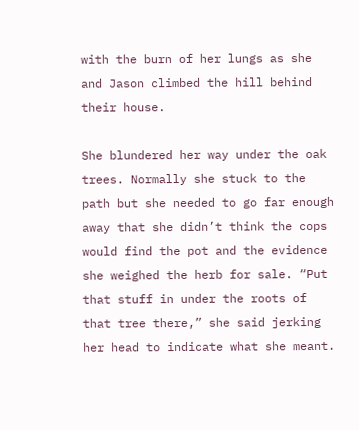with the burn of her lungs as she and Jason climbed the hill behind their house.

She blundered her way under the oak trees. Normally she stuck to the path but she needed to go far enough away that she didn’t think the cops would find the pot and the evidence she weighed the herb for sale. “Put that stuff in under the roots of that tree there,” she said jerking her head to indicate what she meant.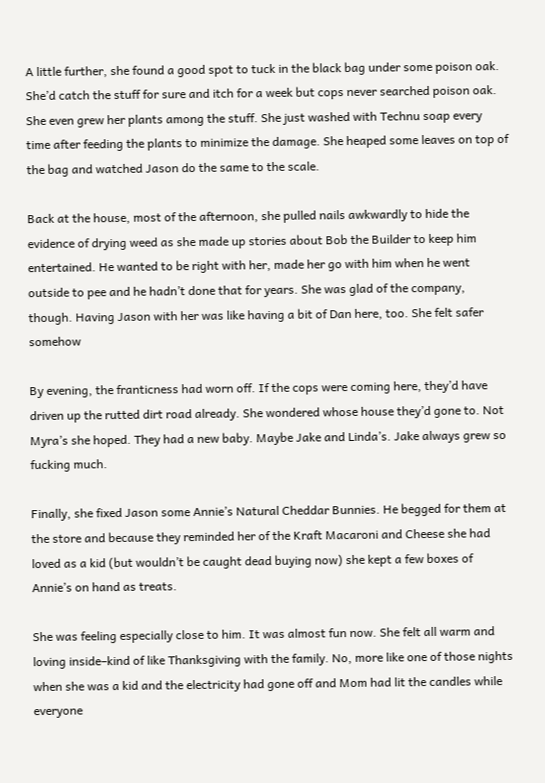A little further, she found a good spot to tuck in the black bag under some poison oak. She’d catch the stuff for sure and itch for a week but cops never searched poison oak. She even grew her plants among the stuff. She just washed with Technu soap every time after feeding the plants to minimize the damage. She heaped some leaves on top of the bag and watched Jason do the same to the scale.

Back at the house, most of the afternoon, she pulled nails awkwardly to hide the evidence of drying weed as she made up stories about Bob the Builder to keep him entertained. He wanted to be right with her, made her go with him when he went outside to pee and he hadn’t done that for years. She was glad of the company, though. Having Jason with her was like having a bit of Dan here, too. She felt safer somehow

By evening, the franticness had worn off. If the cops were coming here, they’d have driven up the rutted dirt road already. She wondered whose house they’d gone to. Not Myra’s she hoped. They had a new baby. Maybe Jake and Linda’s. Jake always grew so fucking much.

Finally, she fixed Jason some Annie’s Natural Cheddar Bunnies. He begged for them at the store and because they reminded her of the Kraft Macaroni and Cheese she had loved as a kid (but wouldn’t be caught dead buying now) she kept a few boxes of Annie’s on hand as treats.

She was feeling especially close to him. It was almost fun now. She felt all warm and loving inside–kind of like Thanksgiving with the family. No, more like one of those nights when she was a kid and the electricity had gone off and Mom had lit the candles while everyone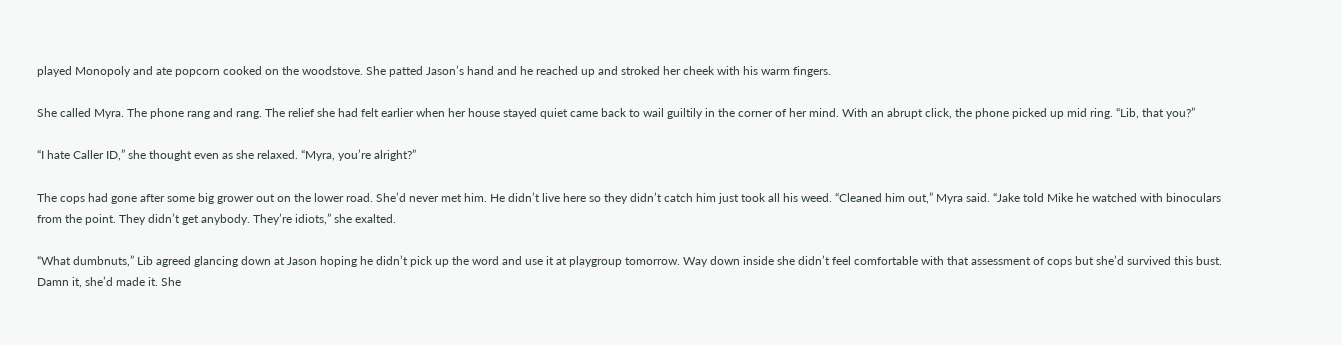played Monopoly and ate popcorn cooked on the woodstove. She patted Jason’s hand and he reached up and stroked her cheek with his warm fingers.

She called Myra. The phone rang and rang. The relief she had felt earlier when her house stayed quiet came back to wail guiltily in the corner of her mind. With an abrupt click, the phone picked up mid ring. “Lib, that you?”

“I hate Caller ID,” she thought even as she relaxed. “Myra, you’re alright?”

The cops had gone after some big grower out on the lower road. She’d never met him. He didn’t live here so they didn’t catch him just took all his weed. “Cleaned him out,” Myra said. “Jake told Mike he watched with binoculars from the point. They didn’t get anybody. They’re idiots,” she exalted.

“What dumbnuts,” Lib agreed glancing down at Jason hoping he didn’t pick up the word and use it at playgroup tomorrow. Way down inside she didn’t feel comfortable with that assessment of cops but she’d survived this bust. Damn it, she’d made it. She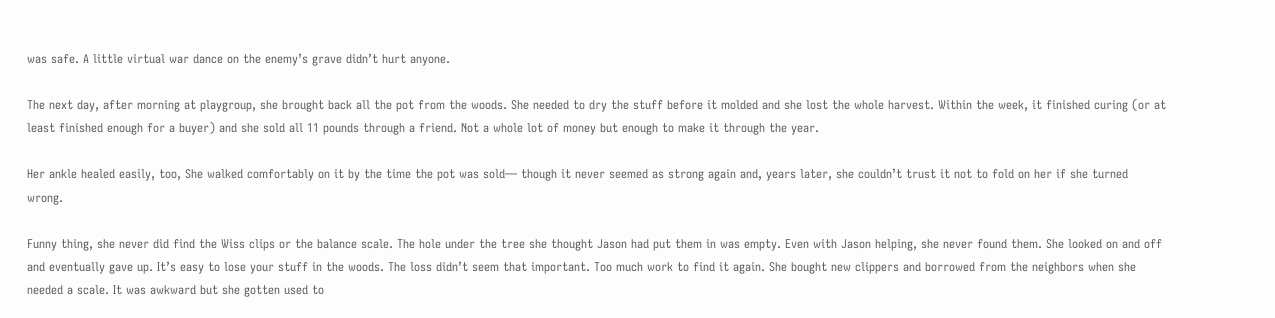was safe. A little virtual war dance on the enemy’s grave didn’t hurt anyone.

The next day, after morning at playgroup, she brought back all the pot from the woods. She needed to dry the stuff before it molded and she lost the whole harvest. Within the week, it finished curing (or at least finished enough for a buyer) and she sold all 11 pounds through a friend. Not a whole lot of money but enough to make it through the year.

Her ankle healed easily, too, She walked comfortably on it by the time the pot was sold— though it never seemed as strong again and, years later, she couldn’t trust it not to fold on her if she turned wrong.

Funny thing, she never did find the Wiss clips or the balance scale. The hole under the tree she thought Jason had put them in was empty. Even with Jason helping, she never found them. She looked on and off and eventually gave up. It’s easy to lose your stuff in the woods. The loss didn’t seem that important. Too much work to find it again. She bought new clippers and borrowed from the neighbors when she needed a scale. It was awkward but she gotten used to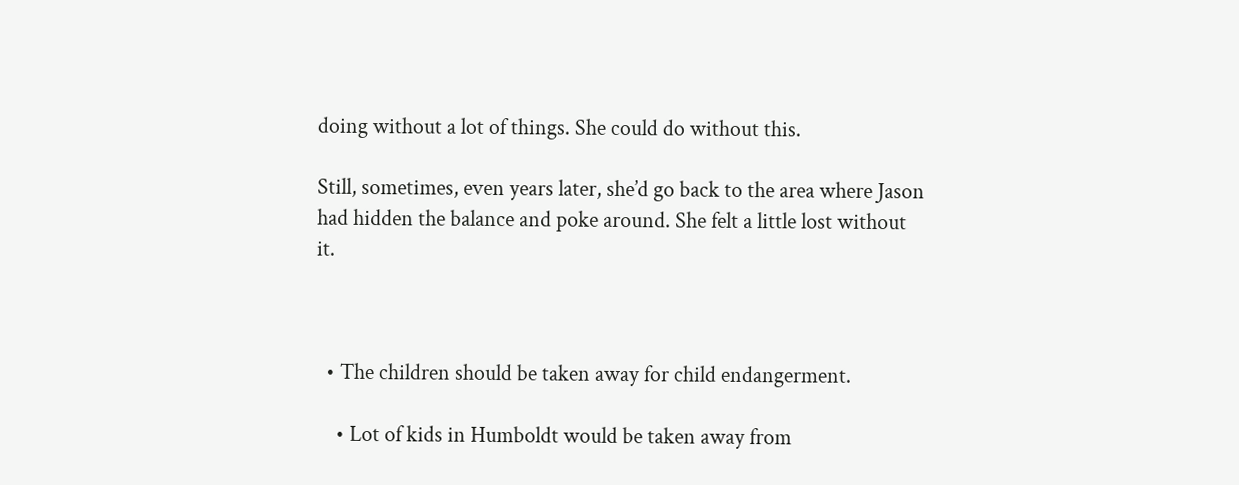doing without a lot of things. She could do without this.

Still, sometimes, even years later, she’d go back to the area where Jason had hidden the balance and poke around. She felt a little lost without it.



  • The children should be taken away for child endangerment.

    • Lot of kids in Humboldt would be taken away from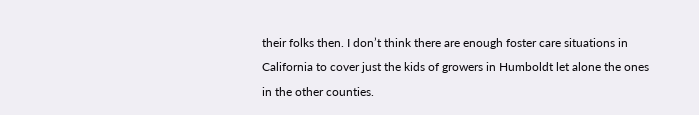their folks then. I don’t think there are enough foster care situations in California to cover just the kids of growers in Humboldt let alone the ones in the other counties.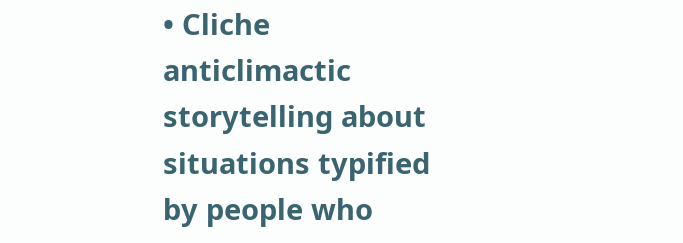• Cliche anticlimactic storytelling about situations typified by people who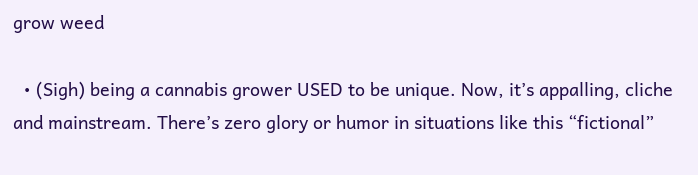grow weed

  • (Sigh) being a cannabis grower USED to be unique. Now, it’s appalling, cliche and mainstream. There’s zero glory or humor in situations like this “fictional”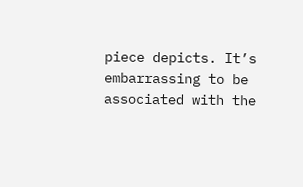piece depicts. It’s embarrassing to be associated with the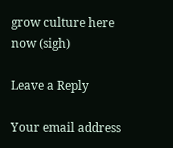grow culture here now (sigh)

Leave a Reply

Your email address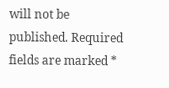will not be published. Required fields are marked *